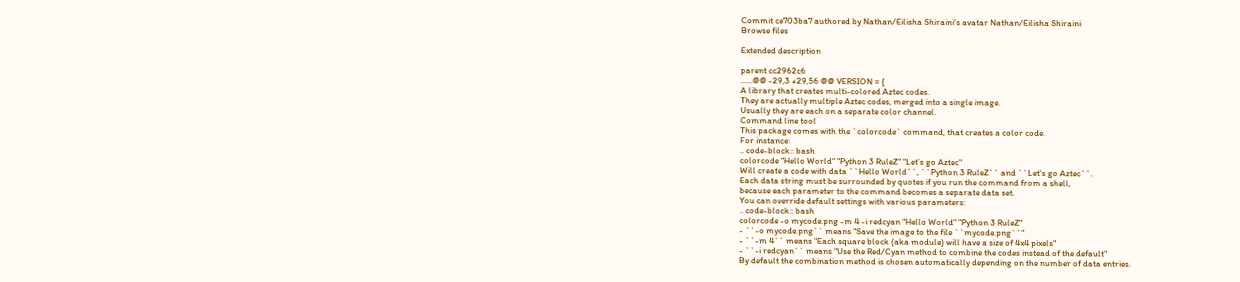Commit ce703ba7 authored by Nathan/Eilisha Shiraini's avatar Nathan/Eilisha Shiraini
Browse files

Extended description

parent cc2962c6
......@@ -29,3 +29,56 @@ VERSION = {
A library that creates multi-colored Aztec codes.
They are actually multiple Aztec codes, merged into a single image.
Usually they are each on a separate color channel.
Command line tool
This package comes with the `colorcode` command, that creates a color code.
For instance:
.. code-block:: bash
colorcode "Hello World" "Python 3 RuleZ" "Let's go Aztec"
Will create a code with data ``Hello World``, ``Python 3 RuleZ`` and ``Let's go Aztec``.
Each data string must be surrounded by quotes if you run the command from a shell,
because each parameter to the command becomes a separate data set.
You can override default settings with various parameters:
.. code-block:: bash
colorcode -o mycode.png -m 4 -i redcyan "Hello World" "Python 3 RuleZ"
- ``-o mycode.png`` means "Save the image to the file ``mycode.png``"
- ``-m 4`` means "Each square block (aka module) will have a size of 4x4 pixels"
- ``-i redcyan`` means "Use the Red/Cyan method to combine the codes instead of the default"
By default the combination method is chosen automatically depending on the number of data entries.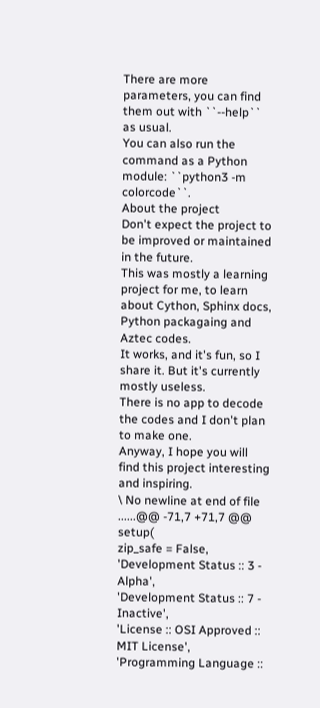There are more parameters, you can find them out with ``--help`` as usual.
You can also run the command as a Python module: ``python3 -m colorcode``.
About the project
Don't expect the project to be improved or maintained in the future.
This was mostly a learning project for me, to learn about Cython, Sphinx docs,
Python packagaing and Aztec codes.
It works, and it's fun, so I share it. But it's currently mostly useless.
There is no app to decode the codes and I don't plan to make one.
Anyway, I hope you will find this project interesting and inspiring.
\ No newline at end of file
......@@ -71,7 +71,7 @@ setup(
zip_safe = False,
'Development Status :: 3 - Alpha',
'Development Status :: 7 - Inactive',
'License :: OSI Approved :: MIT License',
'Programming Language ::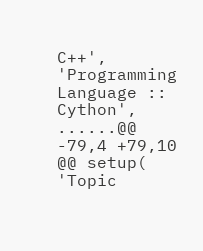C++',
'Programming Language :: Cython',
......@@ -79,4 +79,10 @@ setup(
'Topic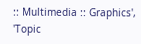:: Multimedia :: Graphics',
'Topic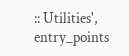:: Utilities',
entry_points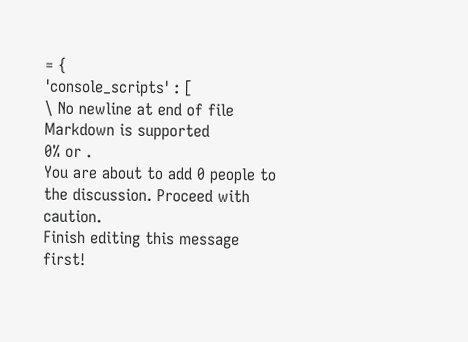= {
'console_scripts' : [
\ No newline at end of file
Markdown is supported
0% or .
You are about to add 0 people to the discussion. Proceed with caution.
Finish editing this message first!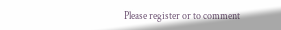Please register or to comment